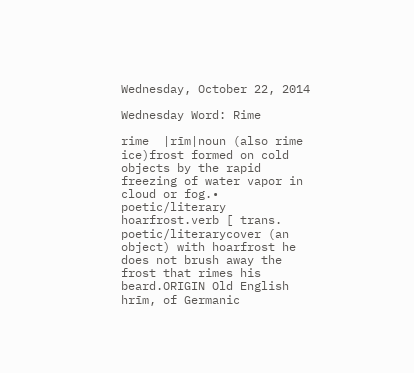Wednesday, October 22, 2014

Wednesday Word: Rime

rime  |rīm|noun (also rime ice)frost formed on cold objects by the rapid freezing of water vapor in cloud or fog.• poetic/literary hoarfrost.verb [ trans. poetic/literarycover (an object) with hoarfrost he does not brush away the frost that rimes his beard.ORIGIN Old English hrīm, of Germanic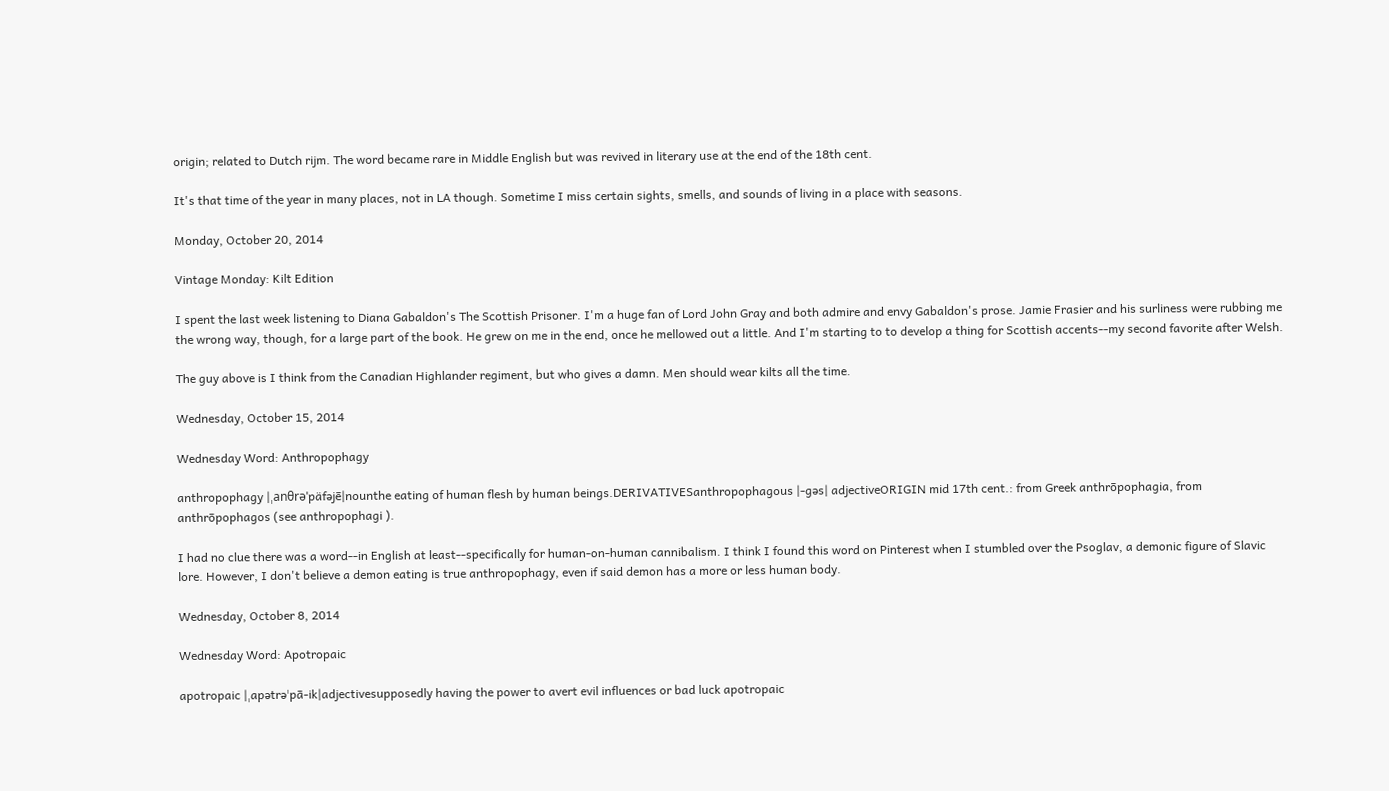origin; related to Dutch rijm. The word became rare in Middle English but was revived in literary use at the end of the 18th cent.

It's that time of the year in many places, not in LA though. Sometime I miss certain sights, smells, and sounds of living in a place with seasons.

Monday, October 20, 2014

Vintage Monday: Kilt Edition

I spent the last week listening to Diana Gabaldon's The Scottish Prisoner. I'm a huge fan of Lord John Gray and both admire and envy Gabaldon's prose. Jamie Frasier and his surliness were rubbing me the wrong way, though, for a large part of the book. He grew on me in the end, once he mellowed out a little. And I'm starting to to develop a thing for Scottish accents--my second favorite after Welsh.

The guy above is I think from the Canadian Highlander regiment, but who gives a damn. Men should wear kilts all the time.

Wednesday, October 15, 2014

Wednesday Word: Anthropophagy

anthropophagy |ˌanθrəˈpäfəjē|nounthe eating of human flesh by human beings.DERIVATIVESanthropophagous |-gəs| adjectiveORIGIN mid 17th cent.: from Greek anthrōpophagia, from anthrōpophagos (see anthropophagi ).

I had no clue there was a word--in English at least--specifically for human-on-human cannibalism. I think I found this word on Pinterest when I stumbled over the Psoglav, a demonic figure of Slavic lore. However, I don't believe a demon eating is true anthropophagy, even if said demon has a more or less human body.

Wednesday, October 8, 2014

Wednesday Word: Apotropaic

apotropaic |ˌapətrəˈpā-ik|adjectivesupposedly having the power to avert evil influences or bad luck apotropaic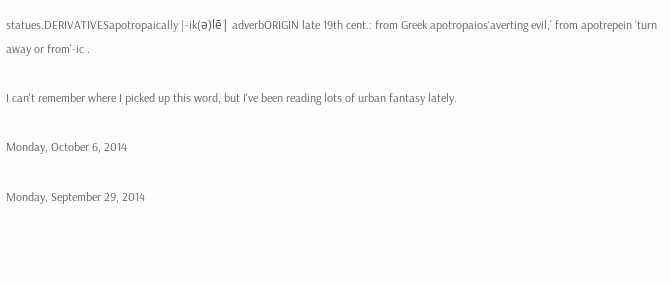statues.DERIVATIVESapotropaically |-ik(ə)lē| adverbORIGIN late 19th cent.: from Greek apotropaios‘averting evil,’ from apotrepein ‘turn away or from’-ic .

I can't remember where I picked up this word, but I've been reading lots of urban fantasy lately.

Monday, October 6, 2014

Monday, September 29, 2014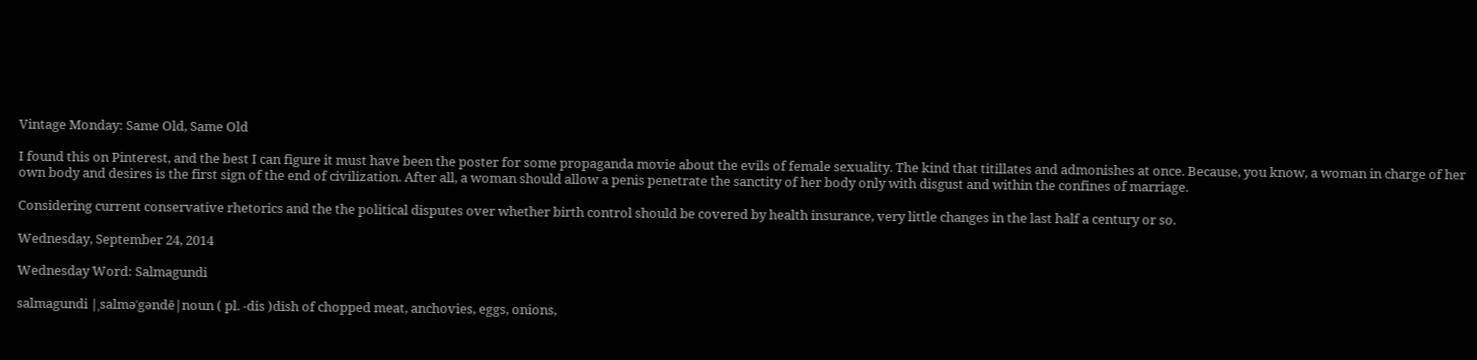Vintage Monday: Same Old, Same Old

I found this on Pinterest, and the best I can figure it must have been the poster for some propaganda movie about the evils of female sexuality. The kind that titillates and admonishes at once. Because, you know, a woman in charge of her own body and desires is the first sign of the end of civilization. After all, a woman should allow a penis penetrate the sanctity of her body only with disgust and within the confines of marriage.

Considering current conservative rhetorics and the the political disputes over whether birth control should be covered by health insurance, very little changes in the last half a century or so.

Wednesday, September 24, 2014

Wednesday Word: Salmagundi

salmagundi |ˌsalməˈgəndē|noun ( pl. -dis )dish of chopped meat, anchovies, eggs, onions,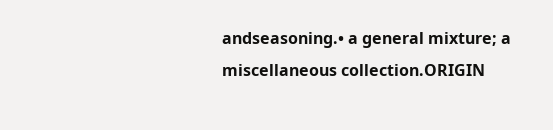andseasoning.• a general mixture; a miscellaneous collection.ORIGIN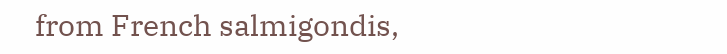from French salmigondis,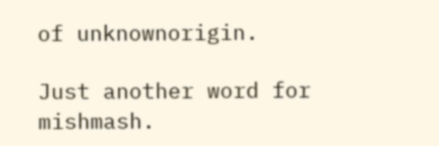of unknownorigin.

Just another word for mishmash.